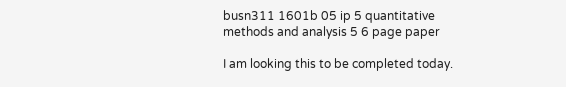busn311 1601b 05 ip 5 quantitative methods and analysis 5 6 page paper

I am looking this to be completed today.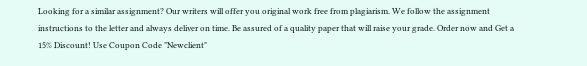Looking for a similar assignment? Our writers will offer you original work free from plagiarism. We follow the assignment instructions to the letter and always deliver on time. Be assured of a quality paper that will raise your grade. Order now and Get a 15% Discount! Use Coupon Code "Newclient"